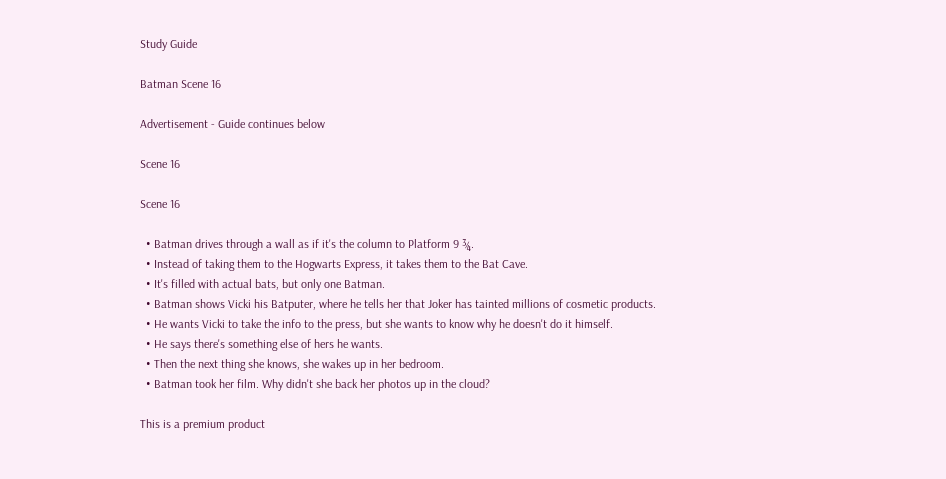Study Guide

Batman Scene 16

Advertisement - Guide continues below

Scene 16

Scene 16

  • Batman drives through a wall as if it's the column to Platform 9 ¾.
  • Instead of taking them to the Hogwarts Express, it takes them to the Bat Cave.
  • It's filled with actual bats, but only one Batman.
  • Batman shows Vicki his Batputer, where he tells her that Joker has tainted millions of cosmetic products.
  • He wants Vicki to take the info to the press, but she wants to know why he doesn't do it himself.
  • He says there's something else of hers he wants.
  • Then the next thing she knows, she wakes up in her bedroom.
  • Batman took her film. Why didn't she back her photos up in the cloud?

This is a premium product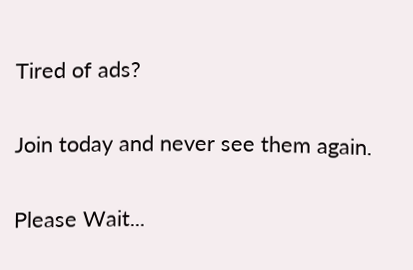Tired of ads?

Join today and never see them again.

Please Wait...